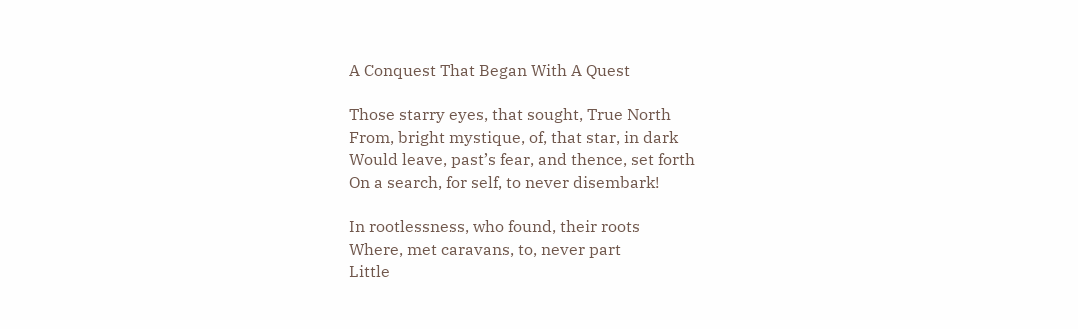A Conquest That Began With A Quest

Those starry eyes, that sought, True North
From, bright mystique, of, that star, in dark
Would leave, past’s fear, and thence, set forth
On a search, for self, to never disembark!

In rootlessness, who found, their roots
Where, met caravans, to, never part
Little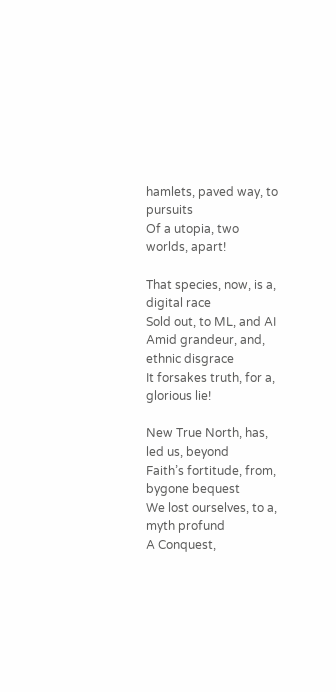hamlets, paved way, to pursuits
Of a utopia, two worlds, apart!

That species, now, is a, digital race
Sold out, to ML, and AI
Amid grandeur, and, ethnic disgrace
It forsakes truth, for a, glorious lie!

New True North, has, led us, beyond
Faith’s fortitude, from, bygone bequest
We lost ourselves, to a, myth profund
A Conquest,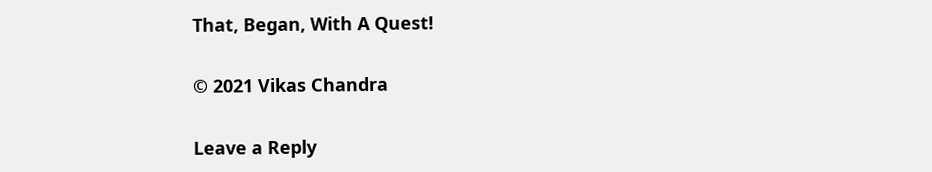That, Began, With A Quest!

© 2021 Vikas Chandra

Leave a Reply